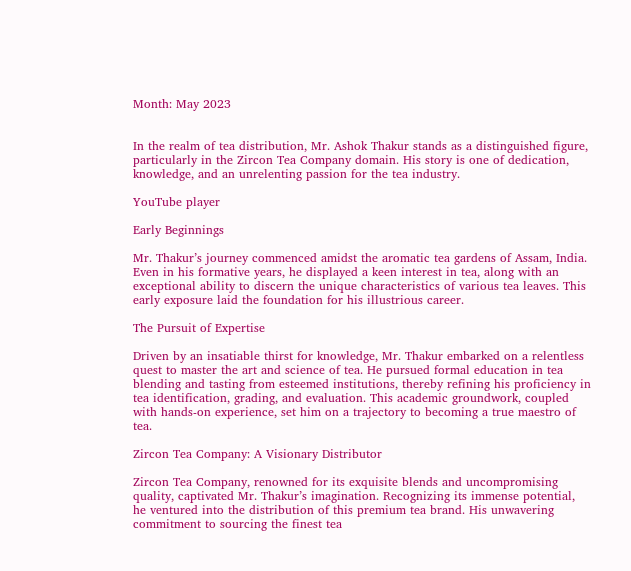Month: May 2023


In the realm of tea distribution, Mr. Ashok Thakur stands as a distinguished figure, particularly in the Zircon Tea Company domain. His story is one of dedication, knowledge, and an unrelenting passion for the tea industry.

YouTube player

Early Beginnings

Mr. Thakur’s journey commenced amidst the aromatic tea gardens of Assam, India. Even in his formative years, he displayed a keen interest in tea, along with an exceptional ability to discern the unique characteristics of various tea leaves. This early exposure laid the foundation for his illustrious career.

The Pursuit of Expertise

Driven by an insatiable thirst for knowledge, Mr. Thakur embarked on a relentless quest to master the art and science of tea. He pursued formal education in tea blending and tasting from esteemed institutions, thereby refining his proficiency in tea identification, grading, and evaluation. This academic groundwork, coupled with hands-on experience, set him on a trajectory to becoming a true maestro of tea.

Zircon Tea Company: A Visionary Distributor

Zircon Tea Company, renowned for its exquisite blends and uncompromising quality, captivated Mr. Thakur’s imagination. Recognizing its immense potential, he ventured into the distribution of this premium tea brand. His unwavering commitment to sourcing the finest tea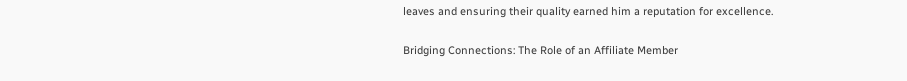leaves and ensuring their quality earned him a reputation for excellence.

Bridging Connections: The Role of an Affiliate Member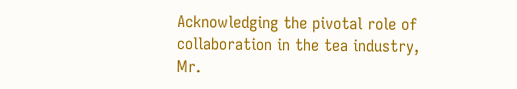Acknowledging the pivotal role of collaboration in the tea industry, Mr.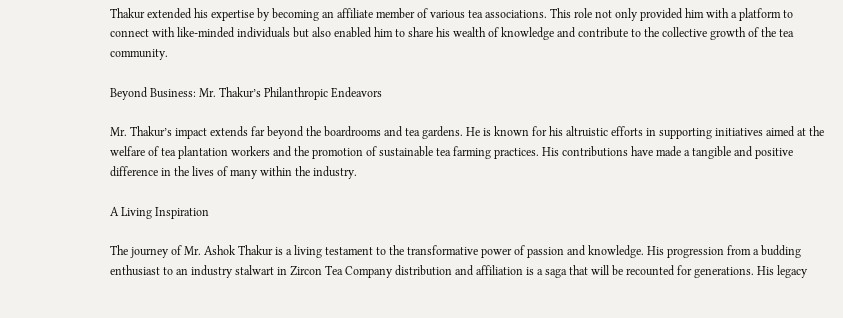Thakur extended his expertise by becoming an affiliate member of various tea associations. This role not only provided him with a platform to connect with like-minded individuals but also enabled him to share his wealth of knowledge and contribute to the collective growth of the tea community.

Beyond Business: Mr. Thakur’s Philanthropic Endeavors

Mr. Thakur’s impact extends far beyond the boardrooms and tea gardens. He is known for his altruistic efforts in supporting initiatives aimed at the welfare of tea plantation workers and the promotion of sustainable tea farming practices. His contributions have made a tangible and positive difference in the lives of many within the industry.

A Living Inspiration

The journey of Mr. Ashok Thakur is a living testament to the transformative power of passion and knowledge. His progression from a budding enthusiast to an industry stalwart in Zircon Tea Company distribution and affiliation is a saga that will be recounted for generations. His legacy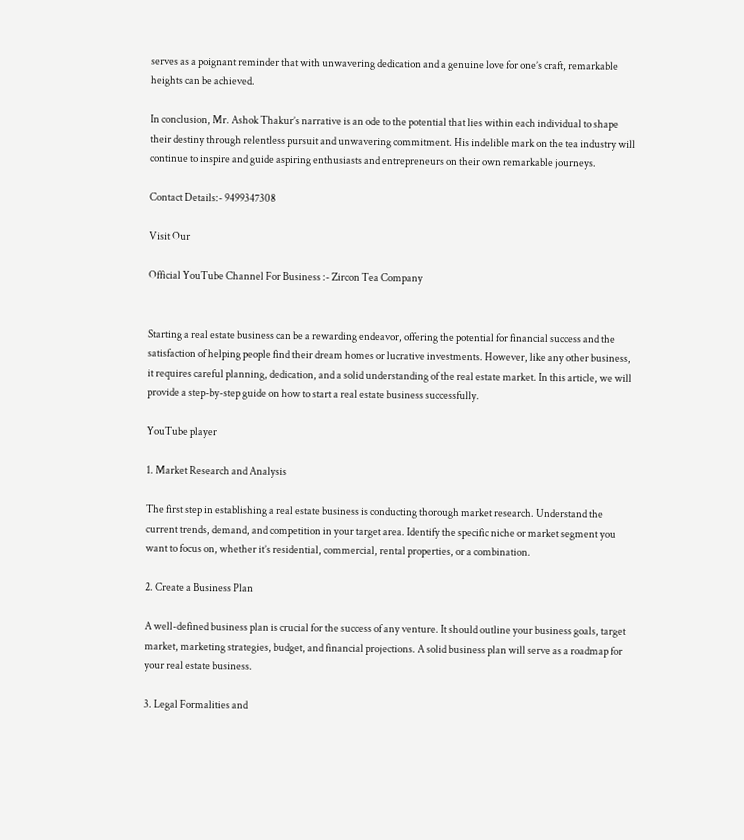serves as a poignant reminder that with unwavering dedication and a genuine love for one’s craft, remarkable heights can be achieved.

In conclusion, Mr. Ashok Thakur’s narrative is an ode to the potential that lies within each individual to shape their destiny through relentless pursuit and unwavering commitment. His indelible mark on the tea industry will continue to inspire and guide aspiring enthusiasts and entrepreneurs on their own remarkable journeys.

Contact Details:- 9499347308

Visit Our

Official YouTube Channel For Business :- Zircon Tea Company


Starting a real estate business can be a rewarding endeavor, offering the potential for financial success and the satisfaction of helping people find their dream homes or lucrative investments. However, like any other business, it requires careful planning, dedication, and a solid understanding of the real estate market. In this article, we will provide a step-by-step guide on how to start a real estate business successfully.

YouTube player

1. Market Research and Analysis

The first step in establishing a real estate business is conducting thorough market research. Understand the current trends, demand, and competition in your target area. Identify the specific niche or market segment you want to focus on, whether it’s residential, commercial, rental properties, or a combination.

2. Create a Business Plan

A well-defined business plan is crucial for the success of any venture. It should outline your business goals, target market, marketing strategies, budget, and financial projections. A solid business plan will serve as a roadmap for your real estate business.

3. Legal Formalities and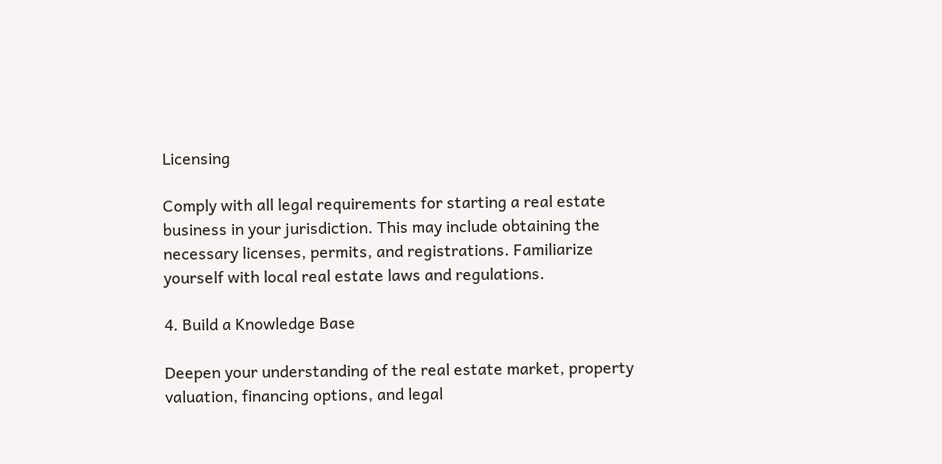Licensing

Comply with all legal requirements for starting a real estate business in your jurisdiction. This may include obtaining the necessary licenses, permits, and registrations. Familiarize yourself with local real estate laws and regulations.

4. Build a Knowledge Base

Deepen your understanding of the real estate market, property valuation, financing options, and legal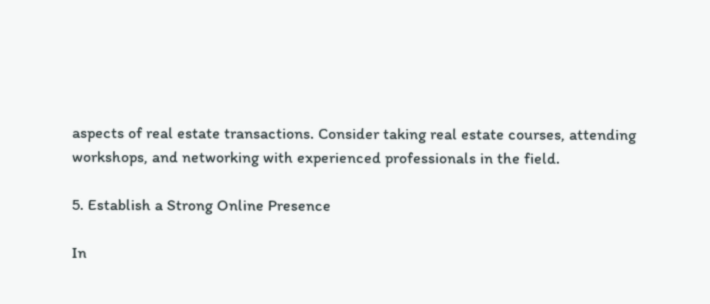aspects of real estate transactions. Consider taking real estate courses, attending workshops, and networking with experienced professionals in the field.

5. Establish a Strong Online Presence

In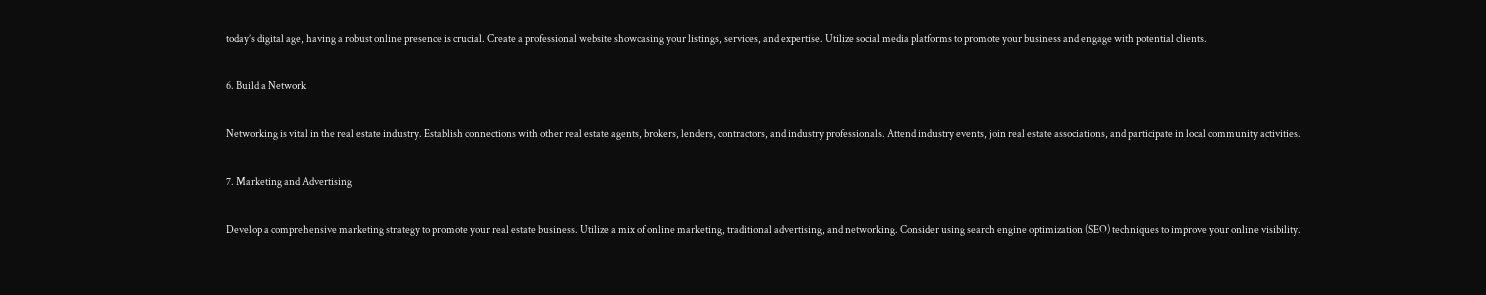today’s digital age, having a robust online presence is crucial. Create a professional website showcasing your listings, services, and expertise. Utilize social media platforms to promote your business and engage with potential clients.

6. Build a Network

Networking is vital in the real estate industry. Establish connections with other real estate agents, brokers, lenders, contractors, and industry professionals. Attend industry events, join real estate associations, and participate in local community activities.

7. Marketing and Advertising

Develop a comprehensive marketing strategy to promote your real estate business. Utilize a mix of online marketing, traditional advertising, and networking. Consider using search engine optimization (SEO) techniques to improve your online visibility.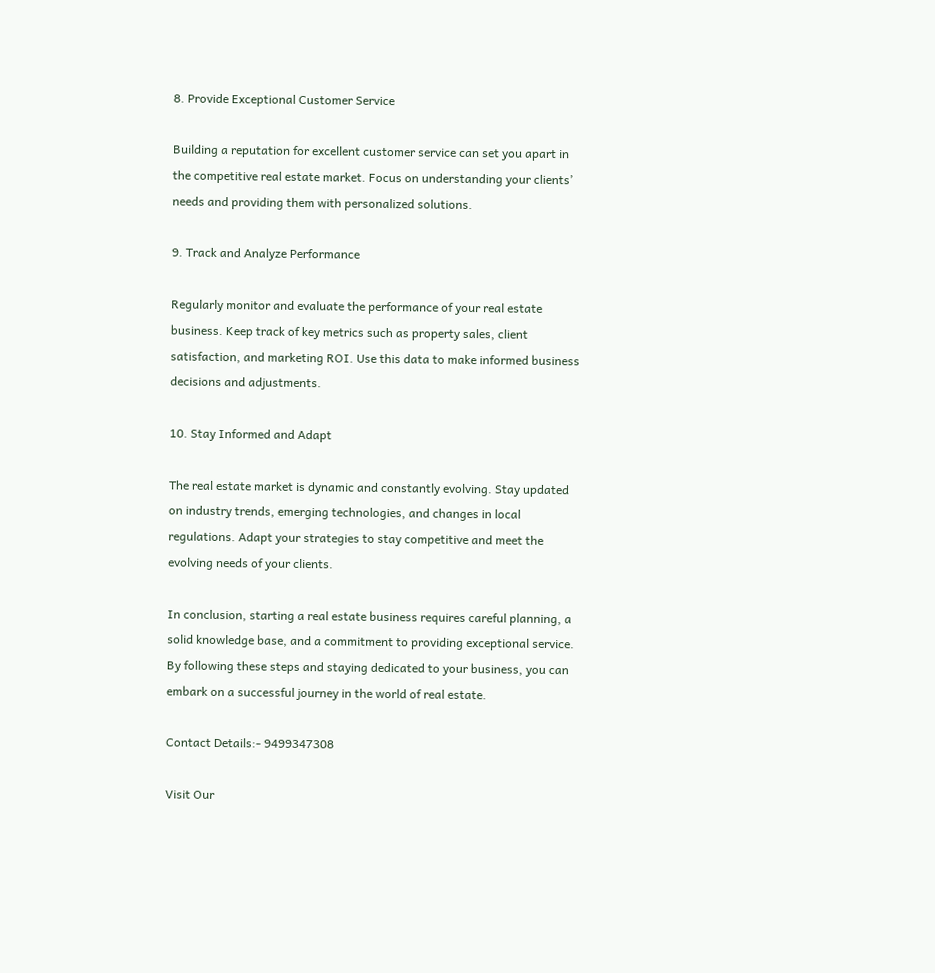8. Provide Exceptional Customer Service

Building a reputation for excellent customer service can set you apart in the competitive real estate market. Focus on understanding your clients’ needs and providing them with personalized solutions.

9. Track and Analyze Performance

Regularly monitor and evaluate the performance of your real estate business. Keep track of key metrics such as property sales, client satisfaction, and marketing ROI. Use this data to make informed business decisions and adjustments.

10. Stay Informed and Adapt

The real estate market is dynamic and constantly evolving. Stay updated on industry trends, emerging technologies, and changes in local regulations. Adapt your strategies to stay competitive and meet the evolving needs of your clients.

In conclusion, starting a real estate business requires careful planning, a solid knowledge base, and a commitment to providing exceptional service. By following these steps and staying dedicated to your business, you can embark on a successful journey in the world of real estate.

Contact Details:- 9499347308

Visit Our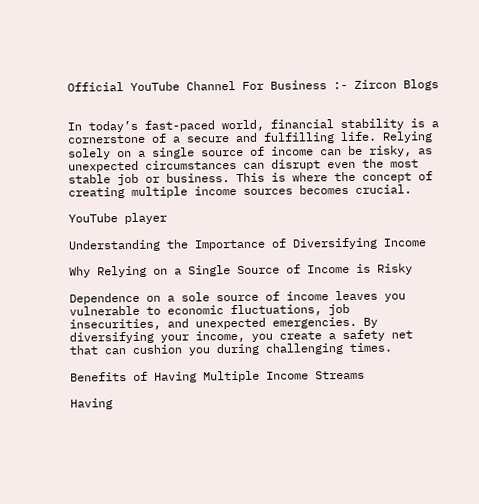Official YouTube Channel For Business :- Zircon Blogs


In today’s fast-paced world, financial stability is a cornerstone of a secure and fulfilling life. Relying solely on a single source of income can be risky, as unexpected circumstances can disrupt even the most stable job or business. This is where the concept of creating multiple income sources becomes crucial.

YouTube player

Understanding the Importance of Diversifying Income

Why Relying on a Single Source of Income is Risky

Dependence on a sole source of income leaves you vulnerable to economic fluctuations, job insecurities, and unexpected emergencies. By diversifying your income, you create a safety net that can cushion you during challenging times.

Benefits of Having Multiple Income Streams

Having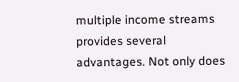multiple income streams provides several advantages. Not only does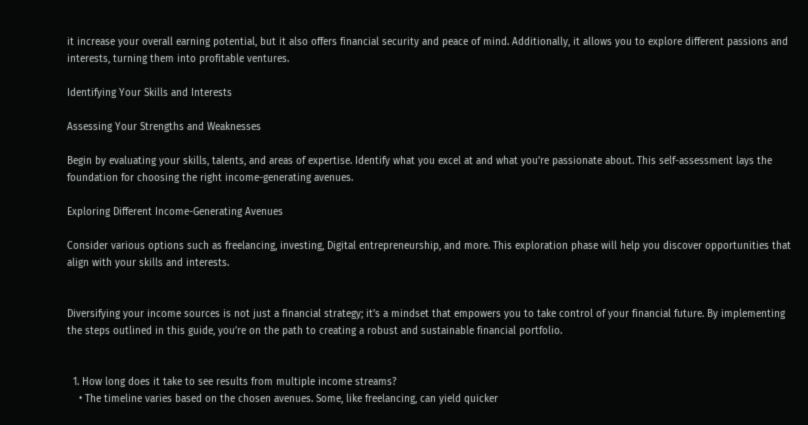it increase your overall earning potential, but it also offers financial security and peace of mind. Additionally, it allows you to explore different passions and interests, turning them into profitable ventures.

Identifying Your Skills and Interests

Assessing Your Strengths and Weaknesses

Begin by evaluating your skills, talents, and areas of expertise. Identify what you excel at and what you’re passionate about. This self-assessment lays the foundation for choosing the right income-generating avenues.

Exploring Different Income-Generating Avenues

Consider various options such as freelancing, investing, Digital entrepreneurship, and more. This exploration phase will help you discover opportunities that align with your skills and interests.


Diversifying your income sources is not just a financial strategy; it’s a mindset that empowers you to take control of your financial future. By implementing the steps outlined in this guide, you’re on the path to creating a robust and sustainable financial portfolio.


  1. How long does it take to see results from multiple income streams?
    • The timeline varies based on the chosen avenues. Some, like freelancing, can yield quicker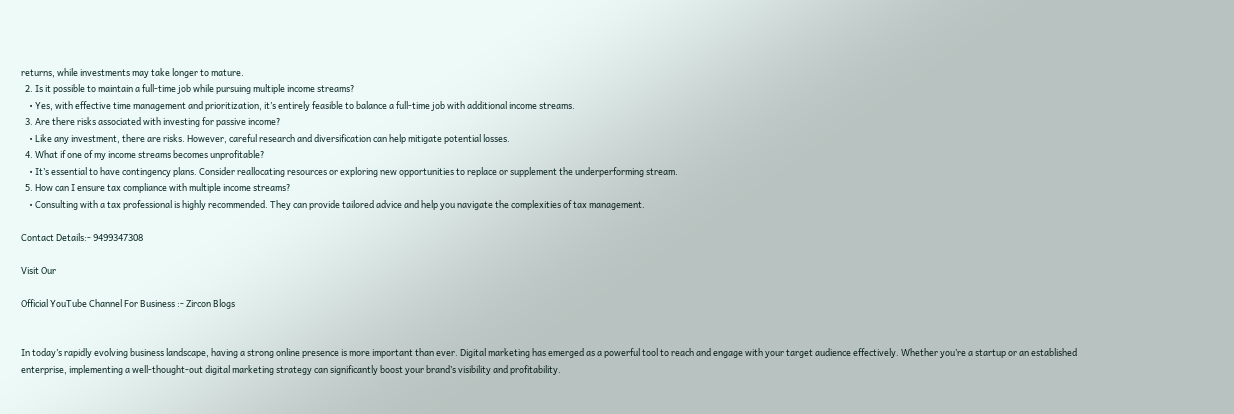returns, while investments may take longer to mature.
  2. Is it possible to maintain a full-time job while pursuing multiple income streams?
    • Yes, with effective time management and prioritization, it’s entirely feasible to balance a full-time job with additional income streams.
  3. Are there risks associated with investing for passive income?
    • Like any investment, there are risks. However, careful research and diversification can help mitigate potential losses.
  4. What if one of my income streams becomes unprofitable?
    • It’s essential to have contingency plans. Consider reallocating resources or exploring new opportunities to replace or supplement the underperforming stream.
  5. How can I ensure tax compliance with multiple income streams?
    • Consulting with a tax professional is highly recommended. They can provide tailored advice and help you navigate the complexities of tax management.

Contact Details:- 9499347308

Visit Our

Official YouTube Channel For Business :- Zircon Blogs


In today’s rapidly evolving business landscape, having a strong online presence is more important than ever. Digital marketing has emerged as a powerful tool to reach and engage with your target audience effectively. Whether you’re a startup or an established enterprise, implementing a well-thought-out digital marketing strategy can significantly boost your brand’s visibility and profitability.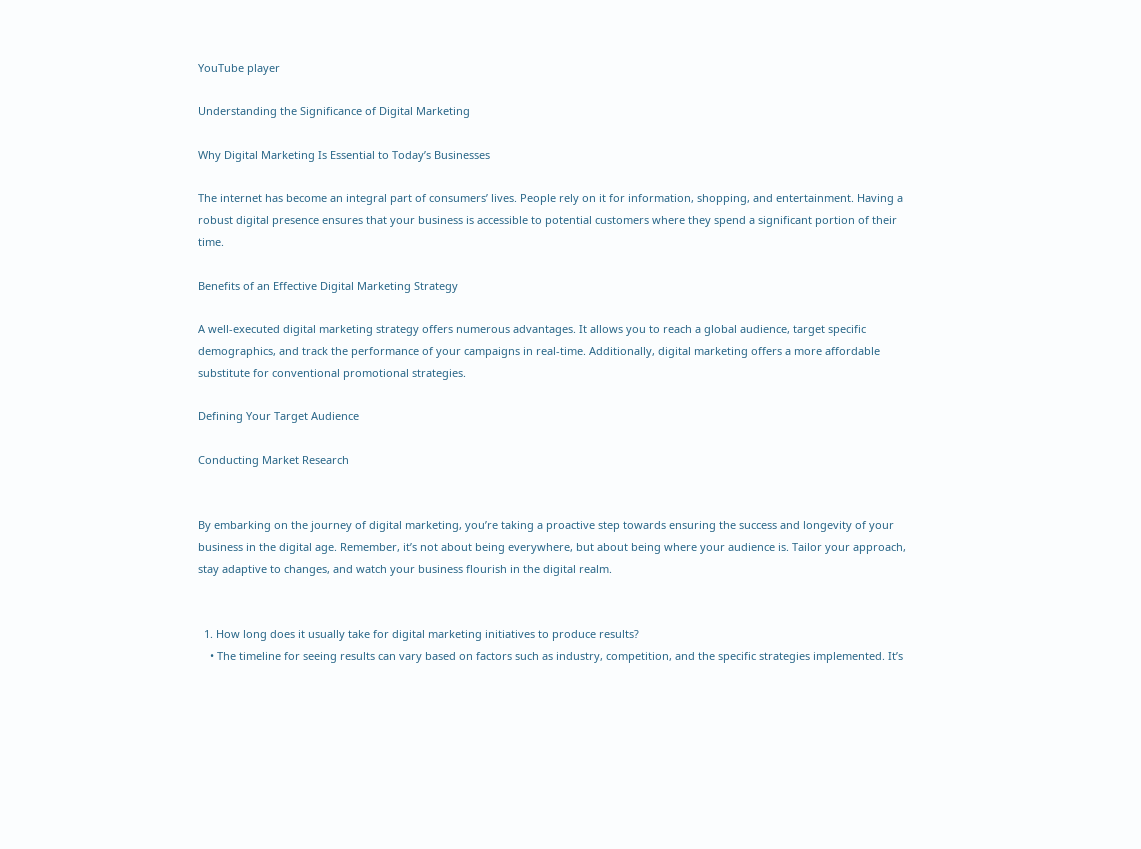YouTube player

Understanding the Significance of Digital Marketing

Why Digital Marketing Is Essential to Today’s Businesses

The internet has become an integral part of consumers’ lives. People rely on it for information, shopping, and entertainment. Having a robust digital presence ensures that your business is accessible to potential customers where they spend a significant portion of their time.

Benefits of an Effective Digital Marketing Strategy

A well-executed digital marketing strategy offers numerous advantages. It allows you to reach a global audience, target specific demographics, and track the performance of your campaigns in real-time. Additionally, digital marketing offers a more affordable substitute for conventional promotional strategies.

Defining Your Target Audience

Conducting Market Research


By embarking on the journey of digital marketing, you’re taking a proactive step towards ensuring the success and longevity of your business in the digital age. Remember, it’s not about being everywhere, but about being where your audience is. Tailor your approach, stay adaptive to changes, and watch your business flourish in the digital realm.


  1. How long does it usually take for digital marketing initiatives to produce results?
    • The timeline for seeing results can vary based on factors such as industry, competition, and the specific strategies implemented. It’s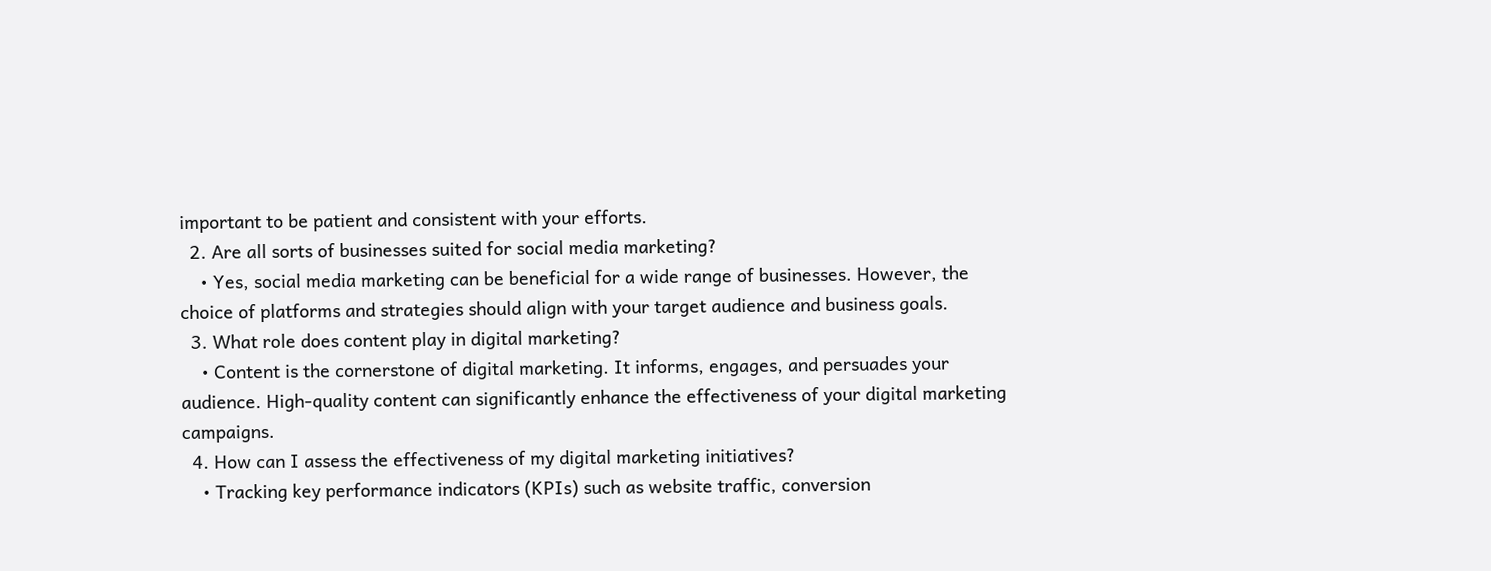important to be patient and consistent with your efforts.
  2. Are all sorts of businesses suited for social media marketing?
    • Yes, social media marketing can be beneficial for a wide range of businesses. However, the choice of platforms and strategies should align with your target audience and business goals.
  3. What role does content play in digital marketing?
    • Content is the cornerstone of digital marketing. It informs, engages, and persuades your audience. High-quality content can significantly enhance the effectiveness of your digital marketing campaigns.
  4. How can I assess the effectiveness of my digital marketing initiatives?
    • Tracking key performance indicators (KPIs) such as website traffic, conversion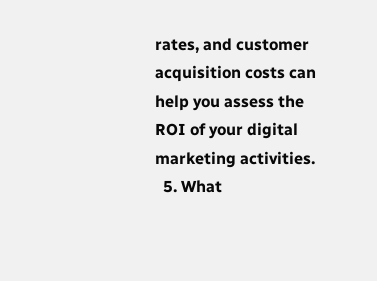rates, and customer acquisition costs can help you assess the ROI of your digital marketing activities.
  5. What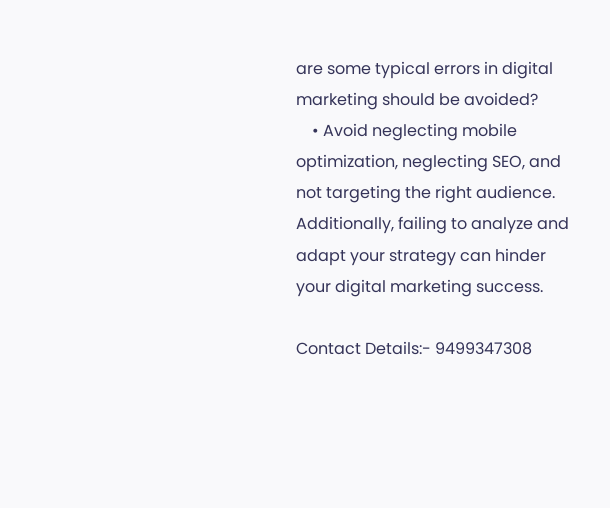are some typical errors in digital marketing should be avoided?
    • Avoid neglecting mobile optimization, neglecting SEO, and not targeting the right audience. Additionally, failing to analyze and adapt your strategy can hinder your digital marketing success.

Contact Details:- 9499347308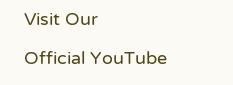Visit Our

Official YouTube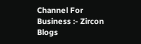Channel For Business :- Zircon Blogs